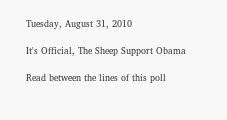Tuesday, August 31, 2010

It's Official, The Sheep Support Obama

Read between the lines of this poll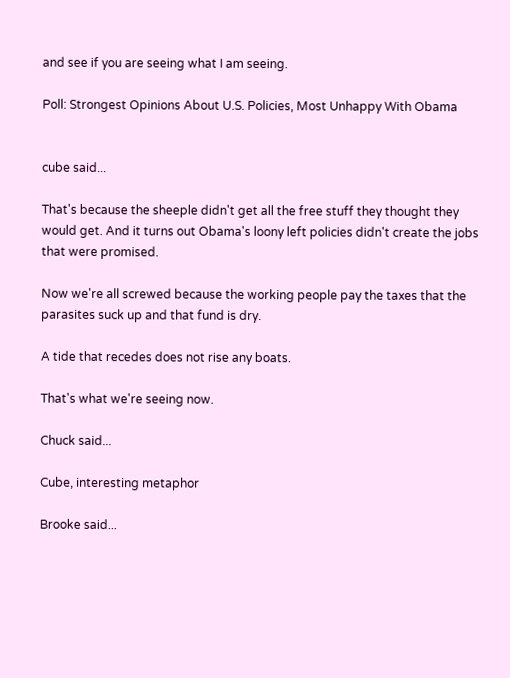and see if you are seeing what I am seeing.

Poll: Strongest Opinions About U.S. Policies, Most Unhappy With Obama


cube said...

That's because the sheeple didn't get all the free stuff they thought they would get. And it turns out Obama's loony left policies didn't create the jobs that were promised.

Now we're all screwed because the working people pay the taxes that the parasites suck up and that fund is dry.

A tide that recedes does not rise any boats.

That's what we're seeing now.

Chuck said...

Cube, interesting metaphor

Brooke said...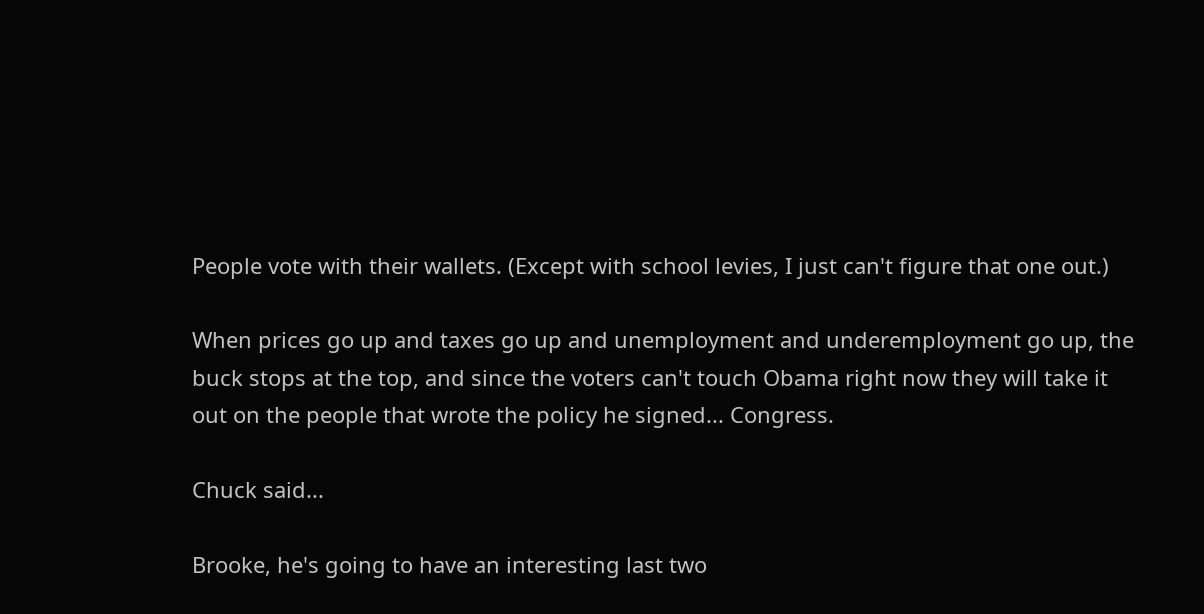People vote with their wallets. (Except with school levies, I just can't figure that one out.)

When prices go up and taxes go up and unemployment and underemployment go up, the buck stops at the top, and since the voters can't touch Obama right now they will take it out on the people that wrote the policy he signed... Congress.

Chuck said...

Brooke, he's going to have an interesting last two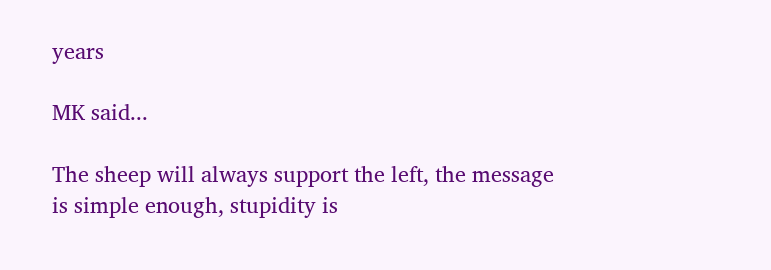years

MK said...

The sheep will always support the left, the message is simple enough, stupidity is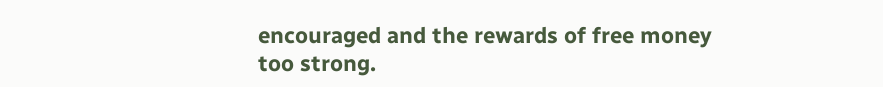encouraged and the rewards of free money too strong.